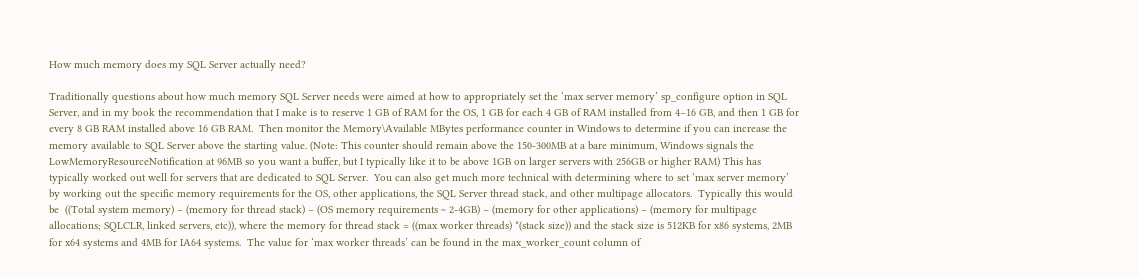How much memory does my SQL Server actually need?

Traditionally questions about how much memory SQL Server needs were aimed at how to appropriately set the ‘max server memory’ sp_configure option in SQL Server, and in my book the recommendation that I make is to reserve 1 GB of RAM for the OS, 1 GB for each 4 GB of RAM installed from 4–16 GB, and then 1 GB for every 8 GB RAM installed above 16 GB RAM.  Then monitor the Memory\Available MBytes performance counter in Windows to determine if you can increase the memory available to SQL Server above the starting value. (Note: This counter should remain above the 150-300MB at a bare minimum, Windows signals the LowMemoryResourceNotification at 96MB so you want a buffer, but I typically like it to be above 1GB on larger servers with 256GB or higher RAM) This has typically worked out well for servers that are dedicated to SQL Server.  You can also get much more technical with determining where to set ‘max server memory’ by working out the specific memory requirements for the OS, other applications, the SQL Server thread stack, and other multipage allocators.  Typically this would be  ((Total system memory) – (memory for thread stack) – (OS memory requirements ~ 2-4GB) – (memory for other applications) – (memory for multipage allocations; SQLCLR, linked servers, etc)), where the memory for thread stack = ((max worker threads) *(stack size)) and the stack size is 512KB for x86 systems, 2MB for x64 systems and 4MB for IA64 systems.  The value for ‘max worker threads’ can be found in the max_worker_count column of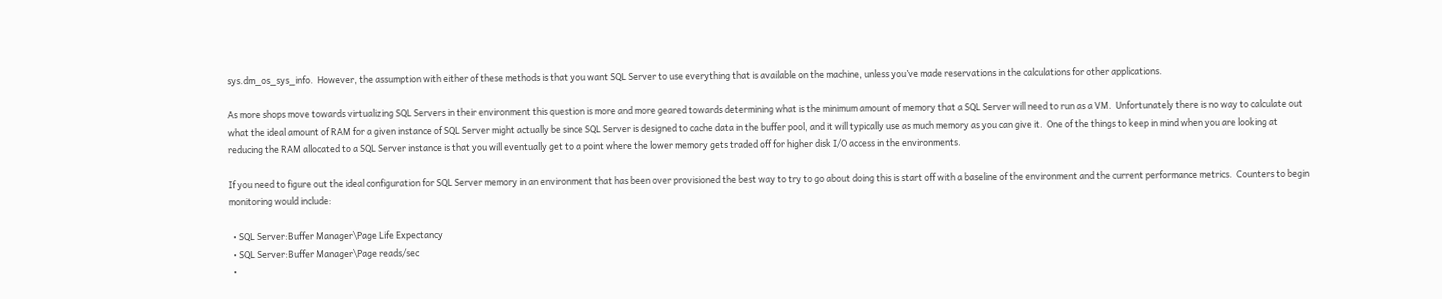sys.dm_os_sys_info.  However, the assumption with either of these methods is that you want SQL Server to use everything that is available on the machine, unless you’ve made reservations in the calculations for other applications.

As more shops move towards virtualizing SQL Servers in their environment this question is more and more geared towards determining what is the minimum amount of memory that a SQL Server will need to run as a VM.  Unfortunately there is no way to calculate out what the ideal amount of RAM for a given instance of SQL Server might actually be since SQL Server is designed to cache data in the buffer pool, and it will typically use as much memory as you can give it.  One of the things to keep in mind when you are looking at reducing the RAM allocated to a SQL Server instance is that you will eventually get to a point where the lower memory gets traded off for higher disk I/O access in the environments.

If you need to figure out the ideal configuration for SQL Server memory in an environment that has been over provisioned the best way to try to go about doing this is start off with a baseline of the environment and the current performance metrics.  Counters to begin monitoring would include:

  • SQL Server:Buffer Manager\Page Life Expectancy
  • SQL Server:Buffer Manager\Page reads/sec
  •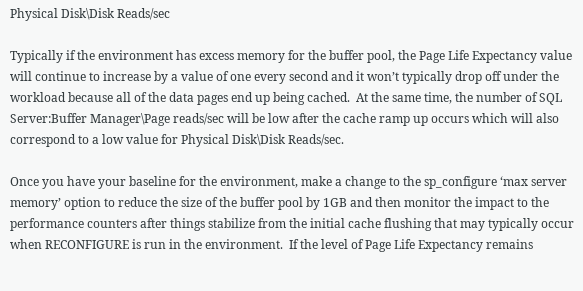Physical Disk\Disk Reads/sec

Typically if the environment has excess memory for the buffer pool, the Page Life Expectancy value will continue to increase by a value of one every second and it won’t typically drop off under the workload because all of the data pages end up being cached.  At the same time, the number of SQL Server:Buffer Manager\Page reads/sec will be low after the cache ramp up occurs which will also correspond to a low value for Physical Disk\Disk Reads/sec.

Once you have your baseline for the environment, make a change to the sp_configure ‘max server memory’ option to reduce the size of the buffer pool by 1GB and then monitor the impact to the performance counters after things stabilize from the initial cache flushing that may typically occur when RECONFIGURE is run in the environment.  If the level of Page Life Expectancy remains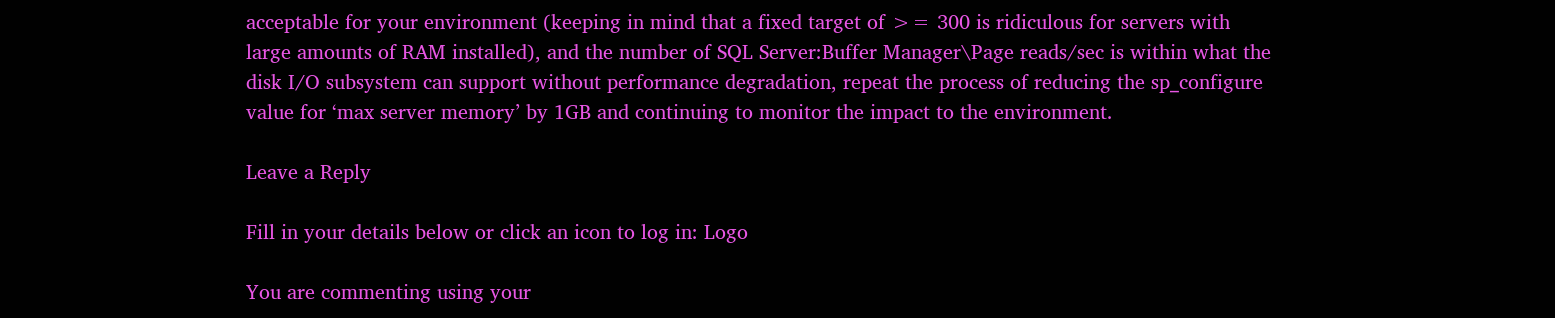acceptable for your environment (keeping in mind that a fixed target of >= 300 is ridiculous for servers with large amounts of RAM installed), and the number of SQL Server:Buffer Manager\Page reads/sec is within what the disk I/O subsystem can support without performance degradation, repeat the process of reducing the sp_configure value for ‘max server memory’ by 1GB and continuing to monitor the impact to the environment.

Leave a Reply

Fill in your details below or click an icon to log in: Logo

You are commenting using your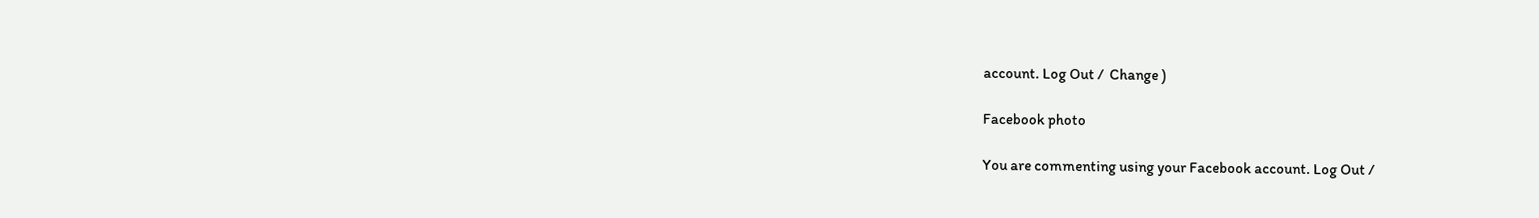account. Log Out /  Change )

Facebook photo

You are commenting using your Facebook account. Log Out /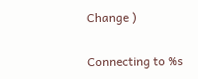Change )

Connecting to %s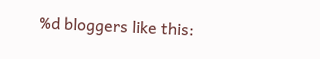%d bloggers like this: